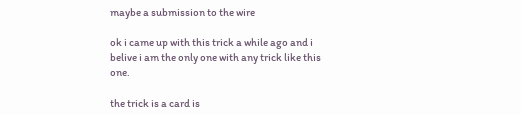maybe a submission to the wire

ok i came up with this trick a while ago and i belive i am the only one with any trick like this one.

the trick is a card is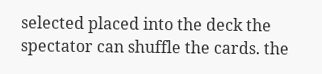selected placed into the deck the spectator can shuffle the cards. the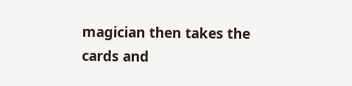magician then takes the cards and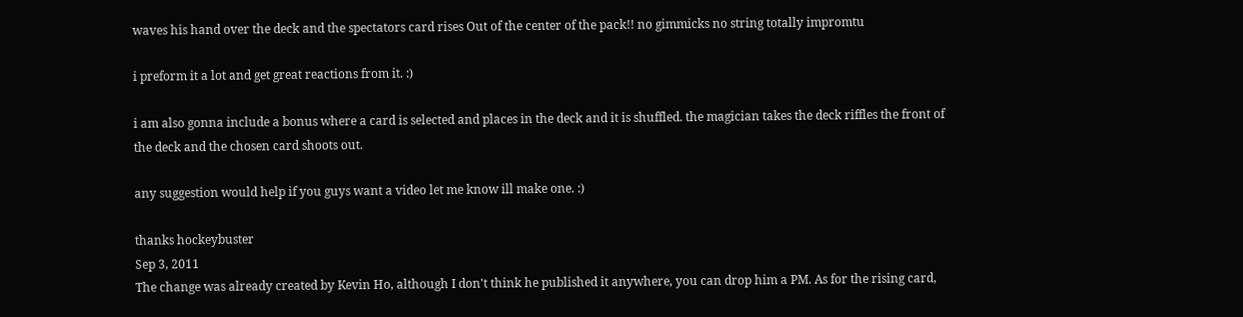waves his hand over the deck and the spectators card rises Out of the center of the pack!! no gimmicks no string totally impromtu

i preform it a lot and get great reactions from it. :)

i am also gonna include a bonus where a card is selected and places in the deck and it is shuffled. the magician takes the deck riffles the front of the deck and the chosen card shoots out.

any suggestion would help if you guys want a video let me know ill make one. :)

thanks hockeybuster
Sep 3, 2011
The change was already created by Kevin Ho, although I don't think he published it anywhere, you can drop him a PM. As for the rising card,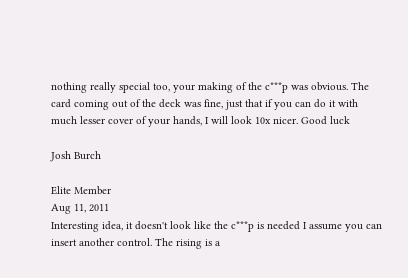nothing really special too, your making of the c***p was obvious. The card coming out of the deck was fine, just that if you can do it with much lesser cover of your hands, I will look 10x nicer. Good luck

Josh Burch

Elite Member
Aug 11, 2011
Interesting idea, it doesn't look like the c***p is needed I assume you can insert another control. The rising is a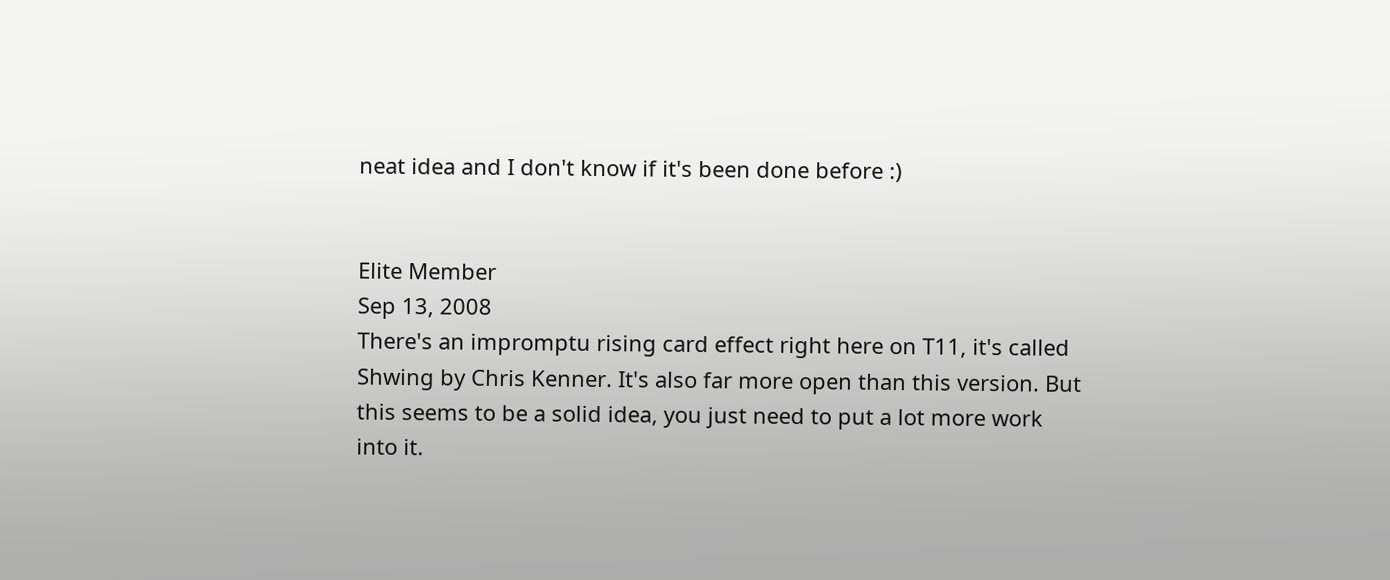neat idea and I don't know if it's been done before :)


Elite Member
Sep 13, 2008
There's an impromptu rising card effect right here on T11, it's called Shwing by Chris Kenner. It's also far more open than this version. But this seems to be a solid idea, you just need to put a lot more work into it.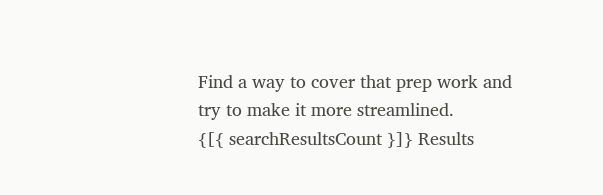Find a way to cover that prep work and try to make it more streamlined.
{[{ searchResultsCount }]} Results